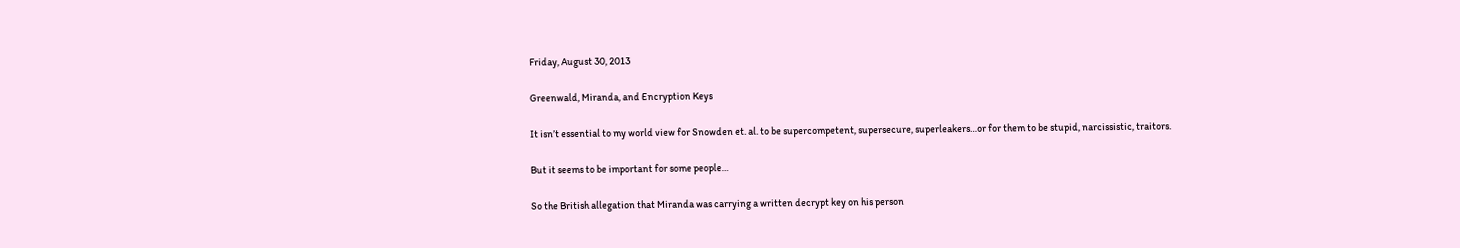Friday, August 30, 2013

Greenwald, Miranda, and Encryption Keys

It isn’t essential to my world view for Snowden et. al. to be supercompetent, supersecure, superleakers…or for them to be stupid, narcissistic, traitors.

But it seems to be important for some people…

So the British allegation that Miranda was carrying a written decrypt key on his person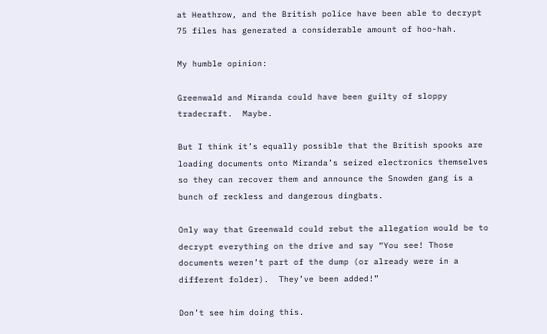at Heathrow, and the British police have been able to decrypt 75 files has generated a considerable amount of hoo-hah.

My humble opinion:

Greenwald and Miranda could have been guilty of sloppy tradecraft.  Maybe.

But I think it’s equally possible that the British spooks are loading documents onto Miranda’s seized electronics themselves so they can recover them and announce the Snowden gang is a bunch of reckless and dangerous dingbats.

Only way that Greenwald could rebut the allegation would be to decrypt everything on the drive and say “You see! Those documents weren’t part of the dump (or already were in a different folder).  They’ve been added!”

Don’t see him doing this.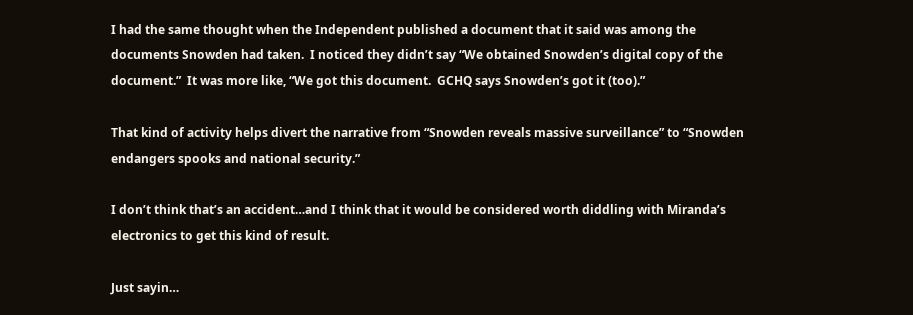I had the same thought when the Independent published a document that it said was among the documents Snowden had taken.  I noticed they didn’t say “We obtained Snowden’s digital copy of the document.”  It was more like, “We got this document.  GCHQ says Snowden’s got it (too).”

That kind of activity helps divert the narrative from “Snowden reveals massive surveillance” to “Snowden endangers spooks and national security.”

I don’t think that’s an accident…and I think that it would be considered worth diddling with Miranda’s electronics to get this kind of result.

Just sayin…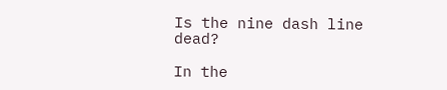Is the nine dash line dead?

In the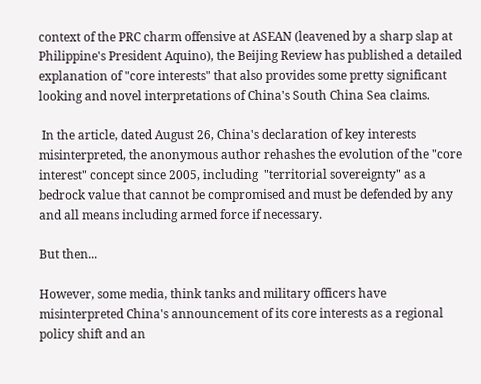context of the PRC charm offensive at ASEAN (leavened by a sharp slap at Philippine's President Aquino), the Beijing Review has published a detailed explanation of "core interests" that also provides some pretty significant looking and novel interpretations of China's South China Sea claims.

 In the article, dated August 26, China's declaration of key interests misinterpreted, the anonymous author rehashes the evolution of the "core interest" concept since 2005, including  "territorial sovereignty" as a bedrock value that cannot be compromised and must be defended by any and all means including armed force if necessary.

But then...

However, some media, think tanks and military officers have misinterpreted China's announcement of its core interests as a regional policy shift and an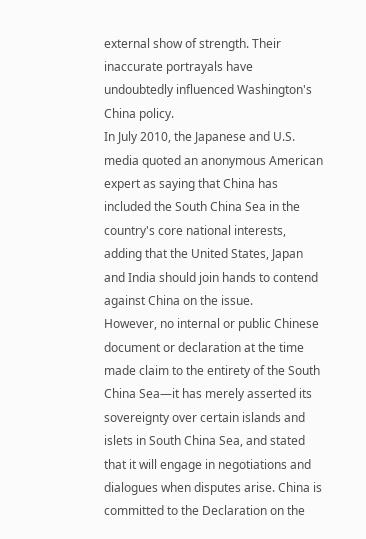external show of strength. Their inaccurate portrayals have undoubtedly influenced Washington's China policy.
In July 2010, the Japanese and U.S. media quoted an anonymous American expert as saying that China has included the South China Sea in the country's core national interests, adding that the United States, Japan and India should join hands to contend against China on the issue.
However, no internal or public Chinese document or declaration at the time made claim to the entirety of the South China Sea—it has merely asserted its sovereignty over certain islands and islets in South China Sea, and stated that it will engage in negotiations and dialogues when disputes arise. China is committed to the Declaration on the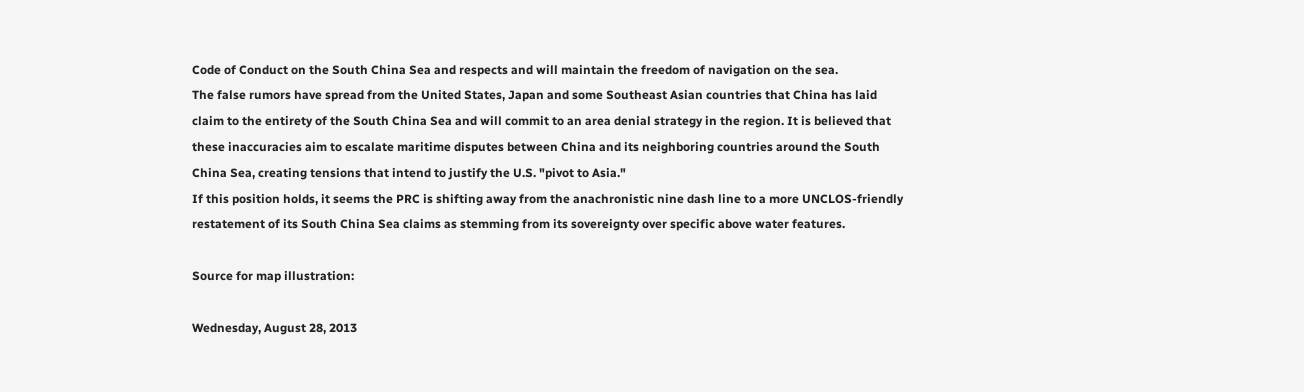Code of Conduct on the South China Sea and respects and will maintain the freedom of navigation on the sea.
The false rumors have spread from the United States, Japan and some Southeast Asian countries that China has laid claim to the entirety of the South China Sea and will commit to an area denial strategy in the region. It is believed that these inaccuracies aim to escalate maritime disputes between China and its neighboring countries around the South China Sea, creating tensions that intend to justify the U.S. "pivot to Asia."
If this position holds, it seems the PRC is shifting away from the anachronistic nine dash line to a more UNCLOS-friendly restatement of its South China Sea claims as stemming from its sovereignty over specific above water features.

Source for map illustration:

Wednesday, August 28, 2013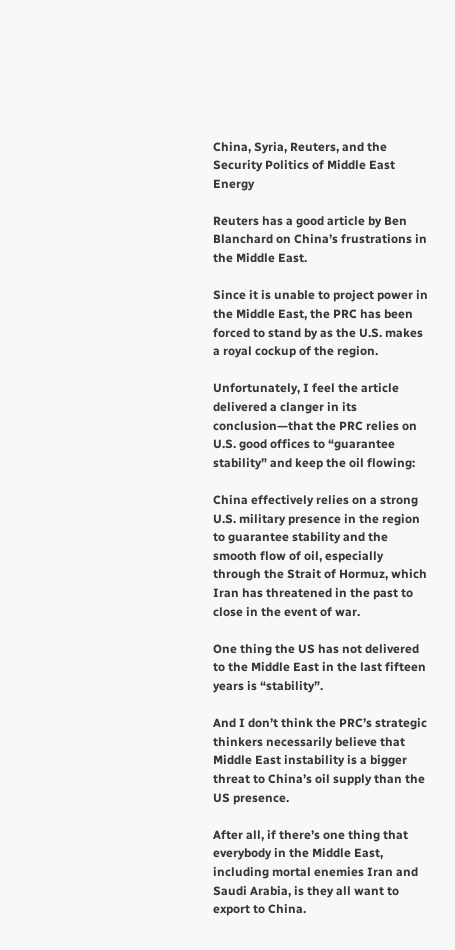China, Syria, Reuters, and the Security Politics of Middle East Energy

Reuters has a good article by Ben Blanchard on China’s frustrations in the Middle East.

Since it is unable to project power in the Middle East, the PRC has been forced to stand by as the U.S. makes a royal cockup of the region.

Unfortunately, I feel the article delivered a clanger in its conclusion—that the PRC relies on U.S. good offices to “guarantee stability” and keep the oil flowing:

China effectively relies on a strong U.S. military presence in the region to guarantee stability and the smooth flow of oil, especially through the Strait of Hormuz, which Iran has threatened in the past to close in the event of war.

One thing the US has not delivered to the Middle East in the last fifteen years is “stability”.

And I don’t think the PRC’s strategic thinkers necessarily believe that Middle East instability is a bigger threat to China’s oil supply than the US presence.

After all, if there’s one thing that everybody in the Middle East, including mortal enemies Iran and Saudi Arabia, is they all want to export to China.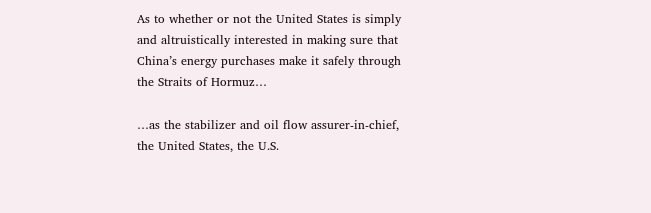As to whether or not the United States is simply and altruistically interested in making sure that China’s energy purchases make it safely through the Straits of Hormuz…

…as the stabilizer and oil flow assurer-in-chief, the United States, the U.S.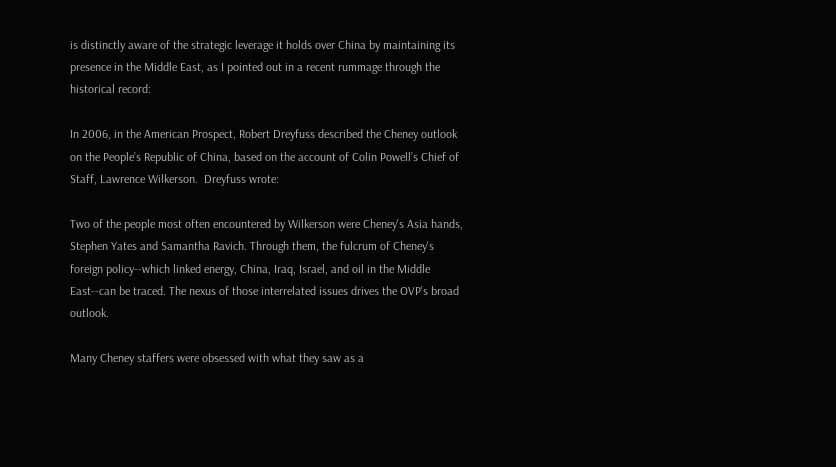is distinctly aware of the strategic leverage it holds over China by maintaining its presence in the Middle East, as I pointed out in a recent rummage through the historical record:

In 2006, in the American Prospect, Robert Dreyfuss described the Cheney outlook on the People’s Republic of China, based on the account of Colin Powell’s Chief of Staff, Lawrence Wilkerson.  Dreyfuss wrote:

Two of the people most often encountered by Wilkerson were Cheney's Asia hands, Stephen Yates and Samantha Ravich. Through them, the fulcrum of Cheney's foreign policy--which linked energy, China, Iraq, Israel, and oil in the Middle East--can be traced. The nexus of those interrelated issues drives the OVP's broad outlook.

Many Cheney staffers were obsessed with what they saw as a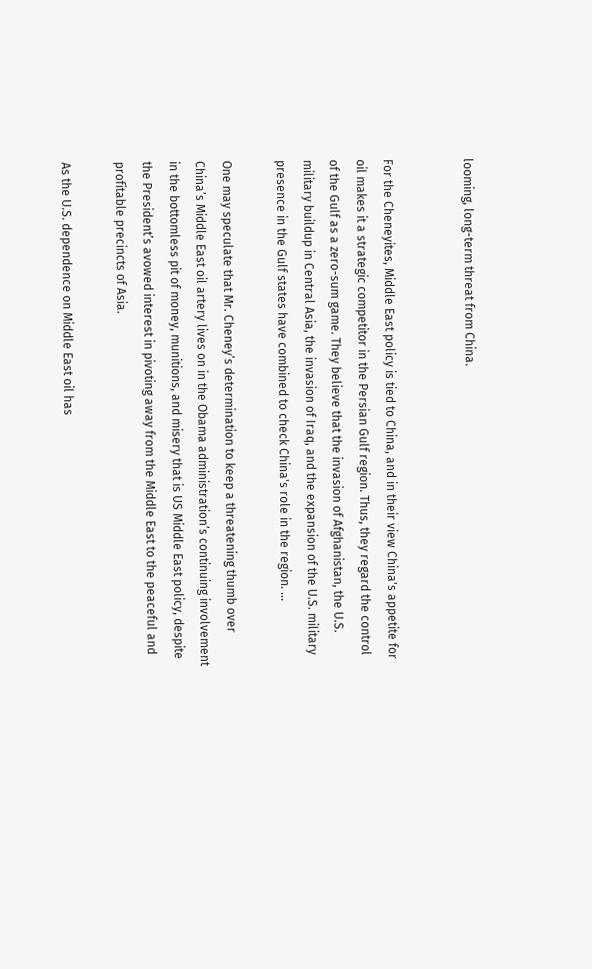looming, long-term threat from China.


For the Cheneyites, Middle East policy is tied to China, and in their view China's appetite for oil makes it a strategic competitor in the Persian Gulf region. Thus, they regard the control of the Gulf as a zero-sum game. They believe that the invasion of Afghanistan, the U.S. military buildup in Central Asia, the invasion of Iraq, and the expansion of the U.S. military presence in the Gulf states have combined to check China's role in the region. …

One may speculate that Mr. Cheney’s determination to keep a threatening thumb over China’s Middle East oil artery lives on in the Obama administration’s continuing involvement in the bottomless pit of money, munitions, and misery that is US Middle East policy, despite the President’s avowed interest in pivoting away from the Middle East to the peaceful and profitable precincts of Asia.

As the U.S. dependence on Middle East oil has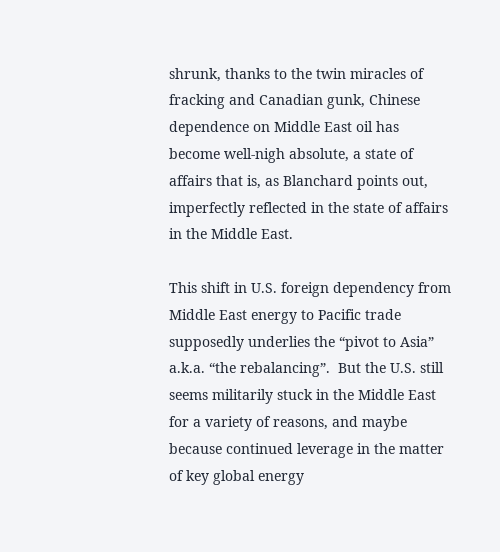shrunk, thanks to the twin miracles of fracking and Canadian gunk, Chinese dependence on Middle East oil has become well-nigh absolute, a state of affairs that is, as Blanchard points out, imperfectly reflected in the state of affairs in the Middle East.

This shift in U.S. foreign dependency from Middle East energy to Pacific trade supposedly underlies the “pivot to Asia” a.k.a. “the rebalancing”.  But the U.S. still seems militarily stuck in the Middle East for a variety of reasons, and maybe because continued leverage in the matter of key global energy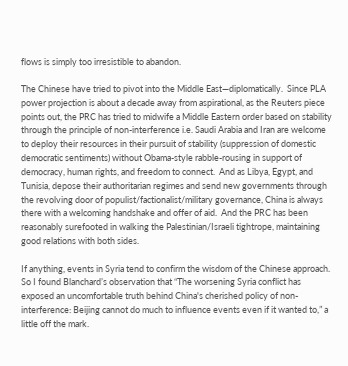flows is simply too irresistible to abandon.

The Chinese have tried to pivot into the Middle East—diplomatically.  Since PLA power projection is about a decade away from aspirational, as the Reuters piece points out, the PRC has tried to midwife a Middle Eastern order based on stability through the principle of non-interference i.e. Saudi Arabia and Iran are welcome to deploy their resources in their pursuit of stability (suppression of domestic democratic sentiments) without Obama-style rabble-rousing in support of democracy, human rights, and freedom to connect.  And as Libya, Egypt, and Tunisia, depose their authoritarian regimes and send new governments through the revolving door of populist/factionalist/military governance, China is always there with a welcoming handshake and offer of aid.  And the PRC has been reasonably surefooted in walking the Palestinian/Israeli tightrope, maintaining good relations with both sides.

If anything, events in Syria tend to confirm the wisdom of the Chinese approach.  So I found Blanchard’s observation that “The worsening Syria conflict has exposed an uncomfortable truth behind China's cherished policy of non-interference: Beijing cannot do much to influence events even if it wanted to,” a little off the mark.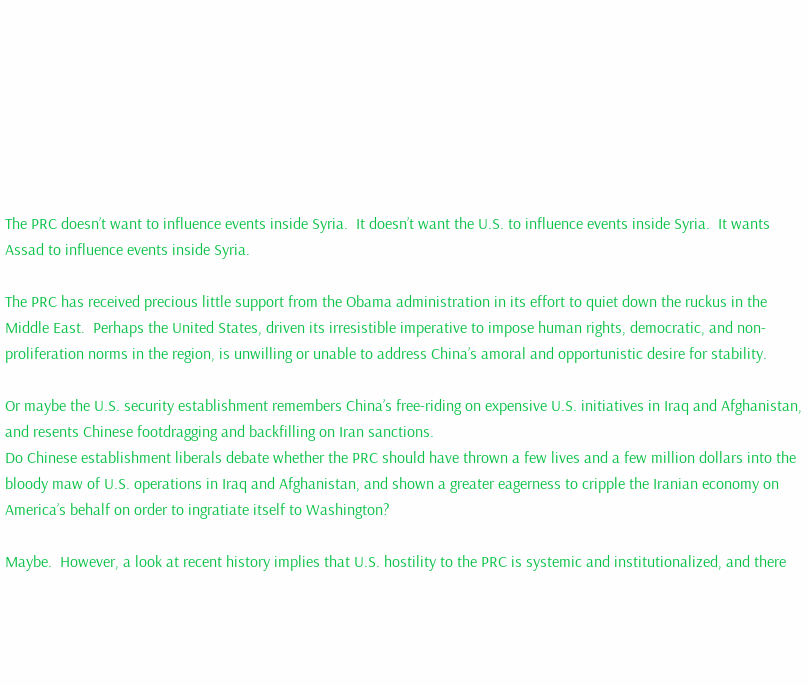The PRC doesn’t want to influence events inside Syria.  It doesn’t want the U.S. to influence events inside Syria.  It wants Assad to influence events inside Syria.

The PRC has received precious little support from the Obama administration in its effort to quiet down the ruckus in the Middle East.  Perhaps the United States, driven its irresistible imperative to impose human rights, democratic, and non-proliferation norms in the region, is unwilling or unable to address China’s amoral and opportunistic desire for stability.

Or maybe the U.S. security establishment remembers China’s free-riding on expensive U.S. initiatives in Iraq and Afghanistan, and resents Chinese footdragging and backfilling on Iran sanctions.
Do Chinese establishment liberals debate whether the PRC should have thrown a few lives and a few million dollars into the bloody maw of U.S. operations in Iraq and Afghanistan, and shown a greater eagerness to cripple the Iranian economy on America’s behalf on order to ingratiate itself to Washington?

Maybe.  However, a look at recent history implies that U.S. hostility to the PRC is systemic and institutionalized, and there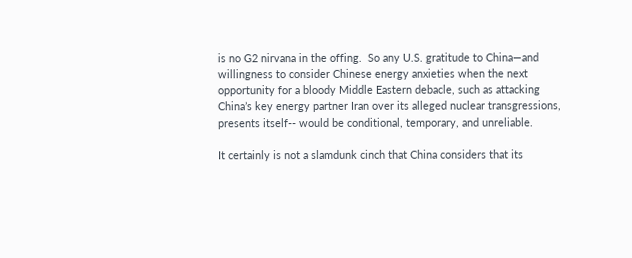is no G2 nirvana in the offing.  So any U.S. gratitude to China—and willingness to consider Chinese energy anxieties when the next opportunity for a bloody Middle Eastern debacle, such as attacking China’s key energy partner Iran over its alleged nuclear transgressions, presents itself-- would be conditional, temporary, and unreliable.

It certainly is not a slamdunk cinch that China considers that its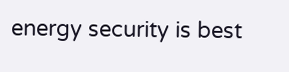energy security is best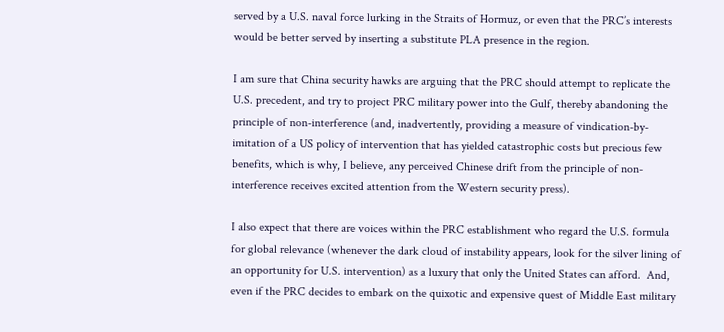served by a U.S. naval force lurking in the Straits of Hormuz, or even that the PRC’s interests would be better served by inserting a substitute PLA presence in the region.

I am sure that China security hawks are arguing that the PRC should attempt to replicate the U.S. precedent, and try to project PRC military power into the Gulf, thereby abandoning the principle of non-interference (and, inadvertently, providing a measure of vindication-by-imitation of a US policy of intervention that has yielded catastrophic costs but precious few benefits, which is why, I believe, any perceived Chinese drift from the principle of non-interference receives excited attention from the Western security press).

I also expect that there are voices within the PRC establishment who regard the U.S. formula for global relevance (whenever the dark cloud of instability appears, look for the silver lining of an opportunity for U.S. intervention) as a luxury that only the United States can afford.  And, even if the PRC decides to embark on the quixotic and expensive quest of Middle East military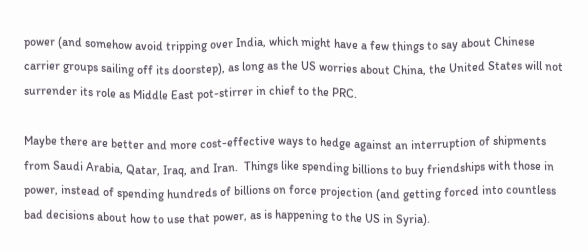power (and somehow avoid tripping over India, which might have a few things to say about Chinese carrier groups sailing off its doorstep), as long as the US worries about China, the United States will not surrender its role as Middle East pot-stirrer in chief to the PRC.

Maybe there are better and more cost-effective ways to hedge against an interruption of shipments from Saudi Arabia, Qatar, Iraq, and Iran.  Things like spending billions to buy friendships with those in power, instead of spending hundreds of billions on force projection (and getting forced into countless bad decisions about how to use that power, as is happening to the US in Syria).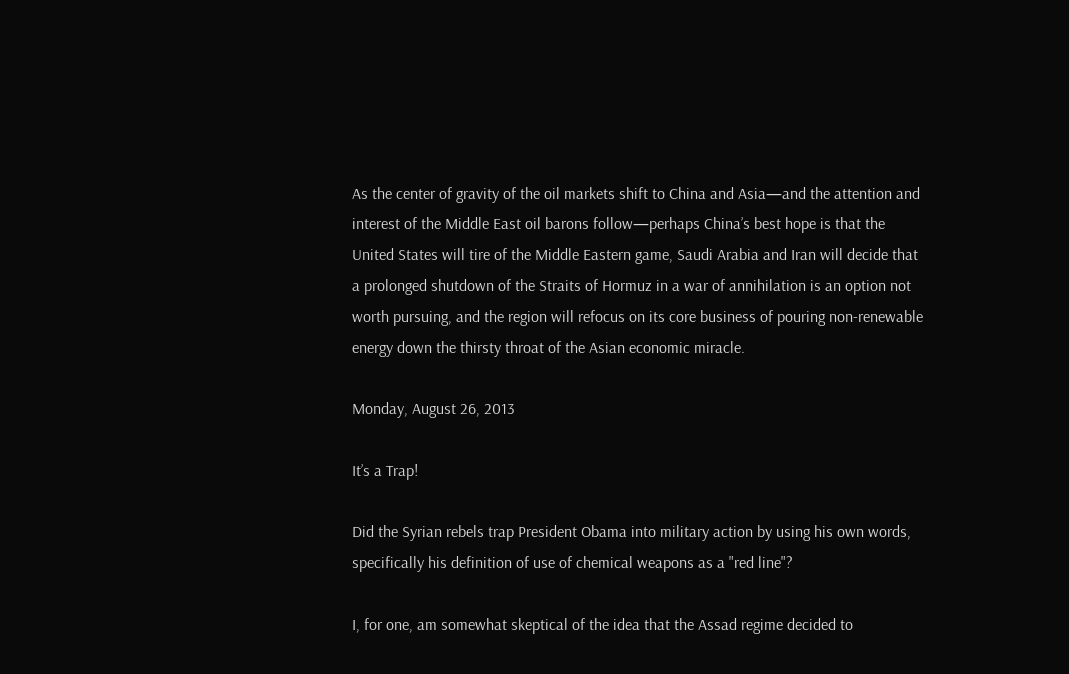As the center of gravity of the oil markets shift to China and Asia—and the attention and interest of the Middle East oil barons follow—perhaps China’s best hope is that the United States will tire of the Middle Eastern game, Saudi Arabia and Iran will decide that a prolonged shutdown of the Straits of Hormuz in a war of annihilation is an option not worth pursuing, and the region will refocus on its core business of pouring non-renewable energy down the thirsty throat of the Asian economic miracle.

Monday, August 26, 2013

It’s a Trap!

Did the Syrian rebels trap President Obama into military action by using his own words, specifically his definition of use of chemical weapons as a "red line"?

I, for one, am somewhat skeptical of the idea that the Assad regime decided to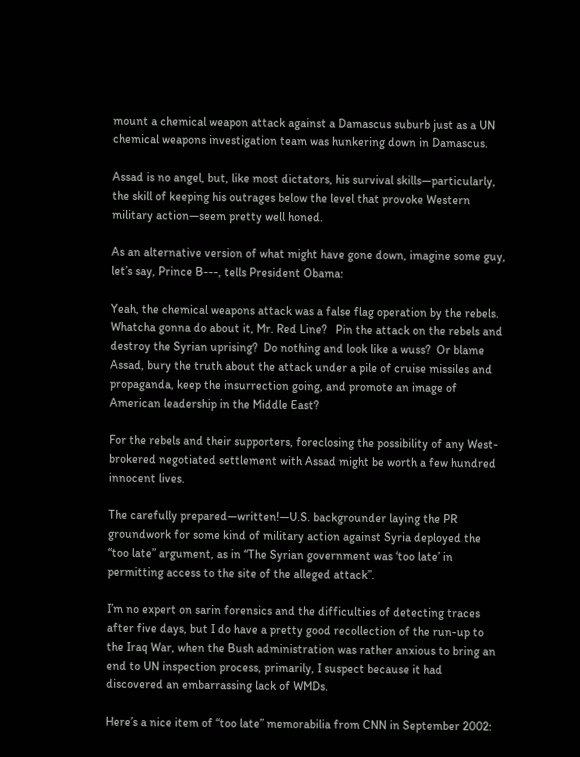mount a chemical weapon attack against a Damascus suburb just as a UN chemical weapons investigation team was hunkering down in Damascus.

Assad is no angel, but, like most dictators, his survival skills—particularly, the skill of keeping his outrages below the level that provoke Western military action—seem pretty well honed.

As an alternative version of what might have gone down, imagine some guy, let’s say, Prince B---, tells President Obama:

Yeah, the chemical weapons attack was a false flag operation by the rebels.  Whatcha gonna do about it, Mr. Red Line?   Pin the attack on the rebels and destroy the Syrian uprising?  Do nothing and look like a wuss?  Or blame Assad, bury the truth about the attack under a pile of cruise missiles and propaganda, keep the insurrection going, and promote an image of American leadership in the Middle East?

For the rebels and their supporters, foreclosing the possibility of any West-brokered negotiated settlement with Assad might be worth a few hundred innocent lives.

The carefully prepared—written!—U.S. backgrounder laying the PR groundwork for some kind of military action against Syria deployed the “too late” argument, as in “The Syrian government was ‘too late’ in permitting access to the site of the alleged attack”.

I’m no expert on sarin forensics and the difficulties of detecting traces after five days, but I do have a pretty good recollection of the run-up to the Iraq War, when the Bush administration was rather anxious to bring an end to UN inspection process, primarily, I suspect because it had discovered an embarrassing lack of WMDs.

Here’s a nice item of “too late” memorabilia from CNN in September 2002: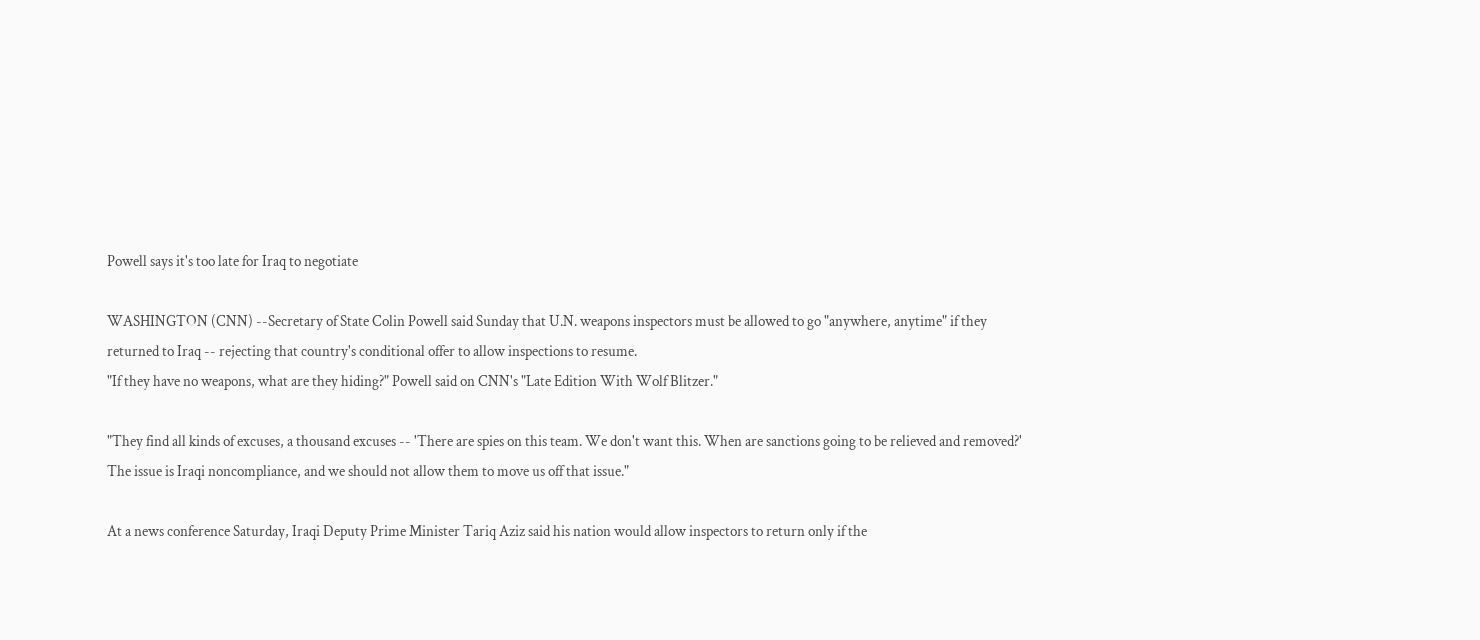Powell says it's too late for Iraq to negotiate

WASHINGTON (CNN) --Secretary of State Colin Powell said Sunday that U.N. weapons inspectors must be allowed to go "anywhere, anytime" if they returned to Iraq -- rejecting that country's conditional offer to allow inspections to resume.
"If they have no weapons, what are they hiding?" Powell said on CNN's "Late Edition With Wolf Blitzer."

"They find all kinds of excuses, a thousand excuses -- 'There are spies on this team. We don't want this. When are sanctions going to be relieved and removed?' The issue is Iraqi noncompliance, and we should not allow them to move us off that issue."

At a news conference Saturday, Iraqi Deputy Prime Minister Tariq Aziz said his nation would allow inspectors to return only if the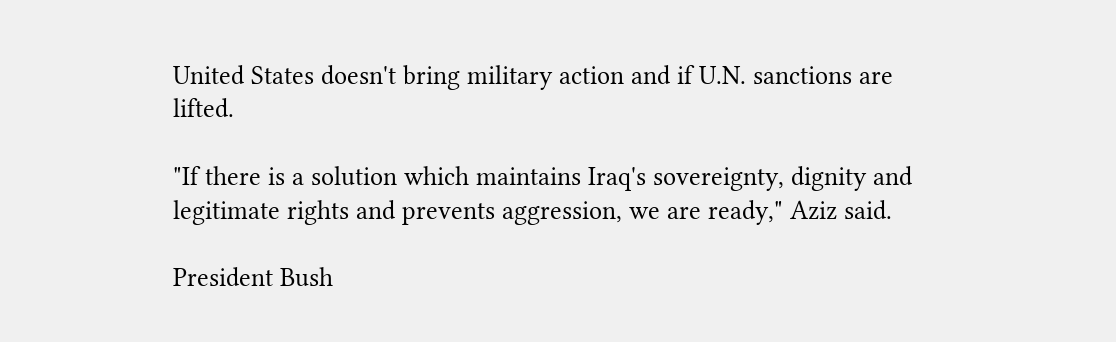United States doesn't bring military action and if U.N. sanctions are lifted.

"If there is a solution which maintains Iraq's sovereignty, dignity and legitimate rights and prevents aggression, we are ready," Aziz said.

President Bush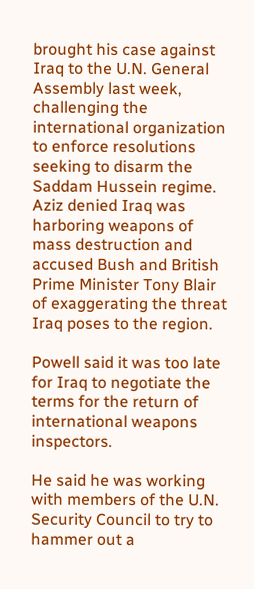brought his case against Iraq to the U.N. General Assembly last week, challenging the international organization to enforce resolutions seeking to disarm the Saddam Hussein regime.
Aziz denied Iraq was harboring weapons of mass destruction and accused Bush and British Prime Minister Tony Blair of exaggerating the threat Iraq poses to the region.

Powell said it was too late for Iraq to negotiate the terms for the return of international weapons inspectors.

He said he was working with members of the U.N. Security Council to try to hammer out a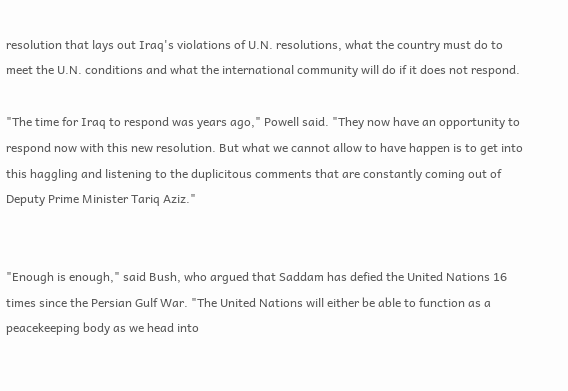resolution that lays out Iraq's violations of U.N. resolutions, what the country must do to meet the U.N. conditions and what the international community will do if it does not respond.

"The time for Iraq to respond was years ago," Powell said. "They now have an opportunity to respond now with this new resolution. But what we cannot allow to have happen is to get into this haggling and listening to the duplicitous comments that are constantly coming out of Deputy Prime Minister Tariq Aziz."


"Enough is enough," said Bush, who argued that Saddam has defied the United Nations 16 times since the Persian Gulf War. "The United Nations will either be able to function as a peacekeeping body as we head into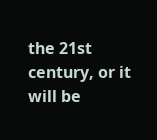the 21st century, or it will be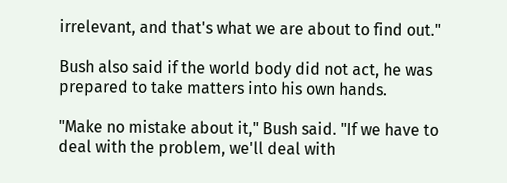irrelevant, and that's what we are about to find out."

Bush also said if the world body did not act, he was prepared to take matters into his own hands.

"Make no mistake about it," Bush said. "If we have to deal with the problem, we'll deal with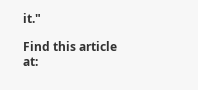it."

Find this article at: